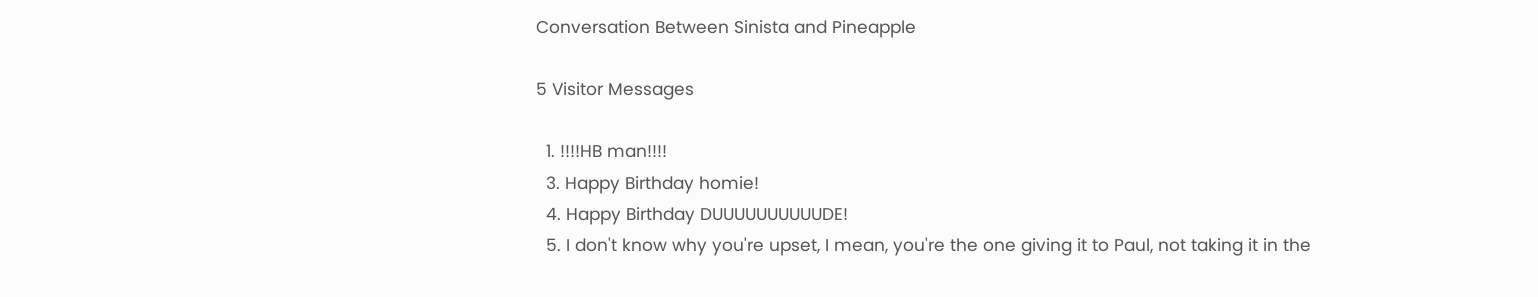Conversation Between Sinista and Pineapple

5 Visitor Messages

  1. !!!!HB man!!!!
  3. Happy Birthday homie!
  4. Happy Birthday DUUUUUUUUUUDE!
  5. I don't know why you're upset, I mean, you're the one giving it to Paul, not taking it in the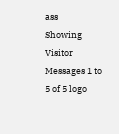ass
Showing Visitor Messages 1 to 5 of 5 logo